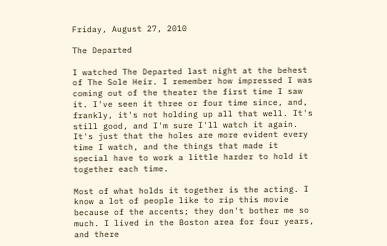Friday, August 27, 2010

The Departed

I watched The Departed last night at the behest of The Sole Heir. I remember how impressed I was coming out of the theater the first time I saw it. I've seen it three or four time since, and, frankly, it's not holding up all that well. It's still good, and I'm sure I'll watch it again. It's just that the holes are more evident every time I watch, and the things that made it special have to work a little harder to hold it together each time.

Most of what holds it together is the acting. I know a lot of people like to rip this movie because of the accents; they don't bother me so much. I lived in the Boston area for four years, and there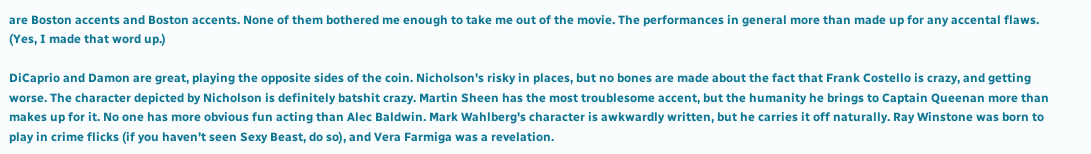are Boston accents and Boston accents. None of them bothered me enough to take me out of the movie. The performances in general more than made up for any accental flaws. (Yes, I made that word up.)

DiCaprio and Damon are great, playing the opposite sides of the coin. Nicholson's risky in places, but no bones are made about the fact that Frank Costello is crazy, and getting worse. The character depicted by Nicholson is definitely batshit crazy. Martin Sheen has the most troublesome accent, but the humanity he brings to Captain Queenan more than makes up for it. No one has more obvious fun acting than Alec Baldwin. Mark Wahlberg's character is awkwardly written, but he carries it off naturally. Ray Winstone was born to play in crime flicks (if you haven't seen Sexy Beast, do so), and Vera Farmiga was a revelation.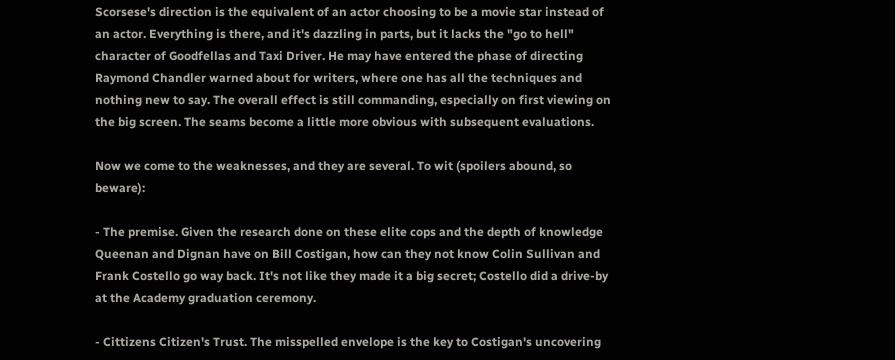Scorsese's direction is the equivalent of an actor choosing to be a movie star instead of an actor. Everything is there, and it's dazzling in parts, but it lacks the "go to hell" character of Goodfellas and Taxi Driver. He may have entered the phase of directing Raymond Chandler warned about for writers, where one has all the techniques and nothing new to say. The overall effect is still commanding, especially on first viewing on the big screen. The seams become a little more obvious with subsequent evaluations.

Now we come to the weaknesses, and they are several. To wit (spoilers abound, so beware):

- The premise. Given the research done on these elite cops and the depth of knowledge Queenan and Dignan have on Bill Costigan, how can they not know Colin Sullivan and Frank Costello go way back. It's not like they made it a big secret; Costello did a drive-by at the Academy graduation ceremony.

- Cittizens Citizen's Trust. The misspelled envelope is the key to Costigan's uncovering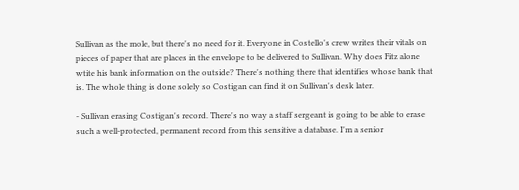Sullivan as the mole, but there's no need for it. Everyone in Costello's crew writes their vitals on pieces of paper that are places in the envelope to be delivered to Sullivan. Why does Fitz alone wtite his bank information on the outside? There's nothing there that identifies whose bank that is. The whole thing is done solely so Costigan can find it on Sullivan's desk later.

- Sullivan erasing Costigan's record. There's no way a staff sergeant is going to be able to erase such a well-protected, permanent record from this sensitive a database. I'm a senior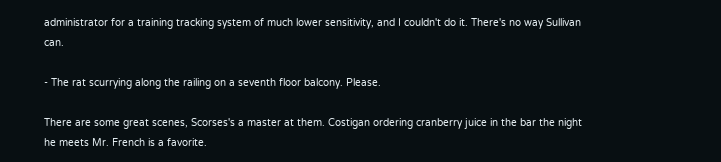administrator for a training tracking system of much lower sensitivity, and I couldn't do it. There's no way Sullivan can.

- The rat scurrying along the railing on a seventh floor balcony. Please.

There are some great scenes, Scorses's a master at them. Costigan ordering cranberry juice in the bar the night he meets Mr. French is a favorite.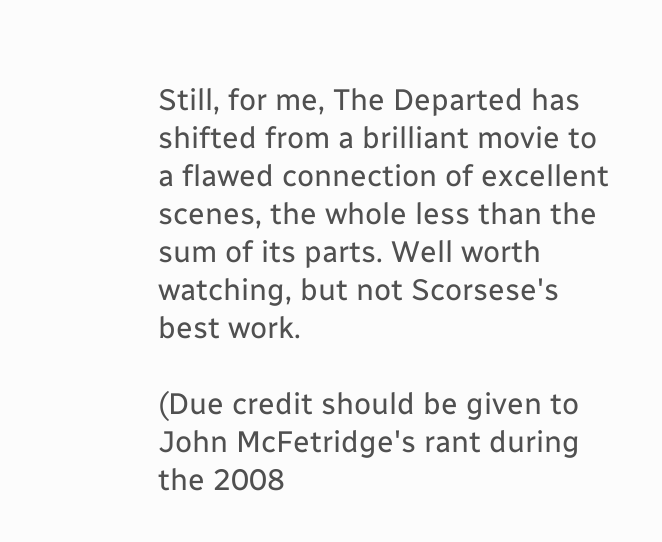Still, for me, The Departed has shifted from a brilliant movie to a flawed connection of excellent scenes, the whole less than the sum of its parts. Well worth watching, but not Scorsese's best work.

(Due credit should be given to John McFetridge's rant during the 2008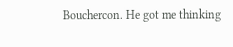Bouchercon. He got me thinking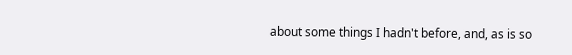about some things I hadn't before, and, as is so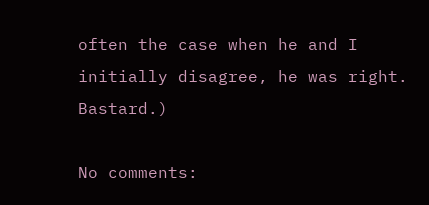often the case when he and I initially disagree, he was right. Bastard.)

No comments: